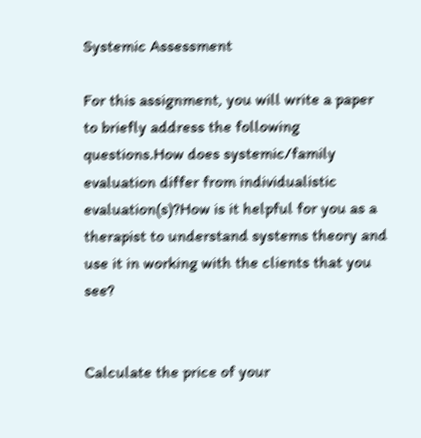Systemic Assessment

For this assignment, you will write a paper to briefly address the following questions.How does systemic/family evaluation differ from individualistic evaluation(s)?How is it helpful for you as a therapist to understand systems theory and use it in working with the clients that you see?


Calculate the price of your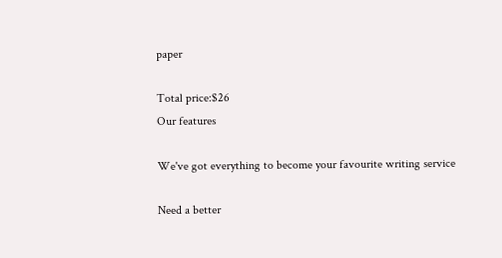paper

Total price:$26
Our features

We've got everything to become your favourite writing service

Need a better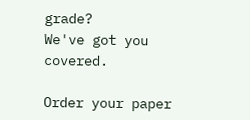grade?
We've got you covered.

Order your paper